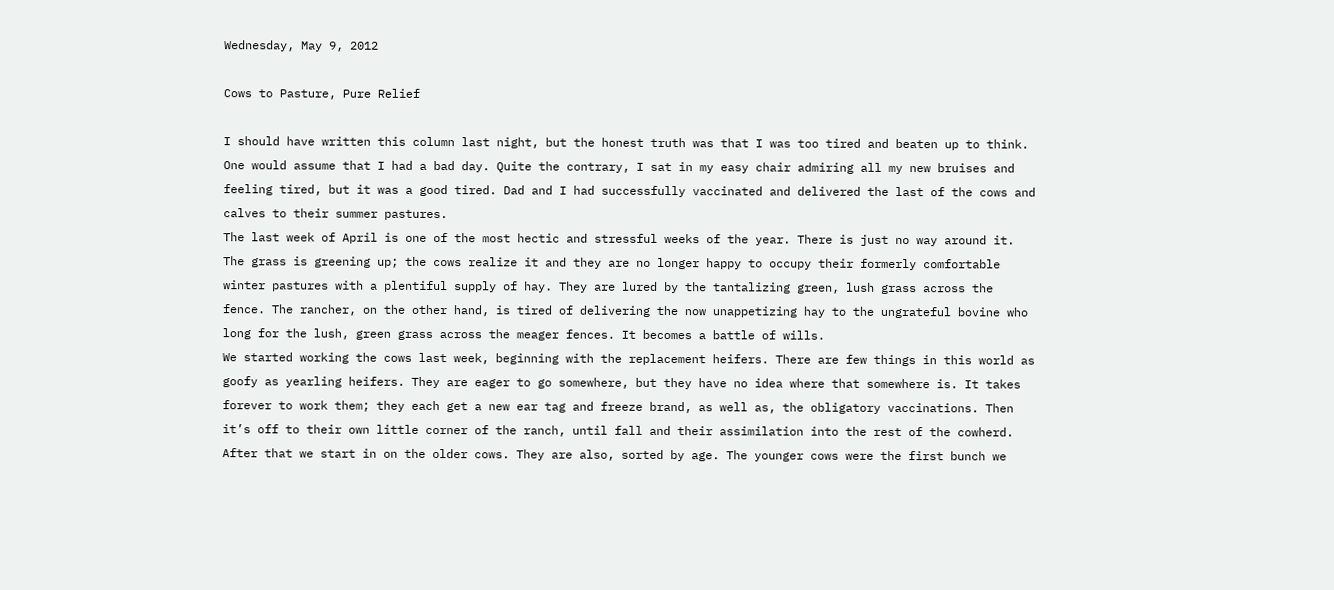Wednesday, May 9, 2012

Cows to Pasture, Pure Relief

I should have written this column last night, but the honest truth was that I was too tired and beaten up to think. One would assume that I had a bad day. Quite the contrary, I sat in my easy chair admiring all my new bruises and feeling tired, but it was a good tired. Dad and I had successfully vaccinated and delivered the last of the cows and calves to their summer pastures.
The last week of April is one of the most hectic and stressful weeks of the year. There is just no way around it. The grass is greening up; the cows realize it and they are no longer happy to occupy their formerly comfortable winter pastures with a plentiful supply of hay. They are lured by the tantalizing green, lush grass across the fence. The rancher, on the other hand, is tired of delivering the now unappetizing hay to the ungrateful bovine who long for the lush, green grass across the meager fences. It becomes a battle of wills.
We started working the cows last week, beginning with the replacement heifers. There are few things in this world as goofy as yearling heifers. They are eager to go somewhere, but they have no idea where that somewhere is. It takes forever to work them; they each get a new ear tag and freeze brand, as well as, the obligatory vaccinations. Then it’s off to their own little corner of the ranch, until fall and their assimilation into the rest of the cowherd.
After that we start in on the older cows. They are also, sorted by age. The younger cows were the first bunch we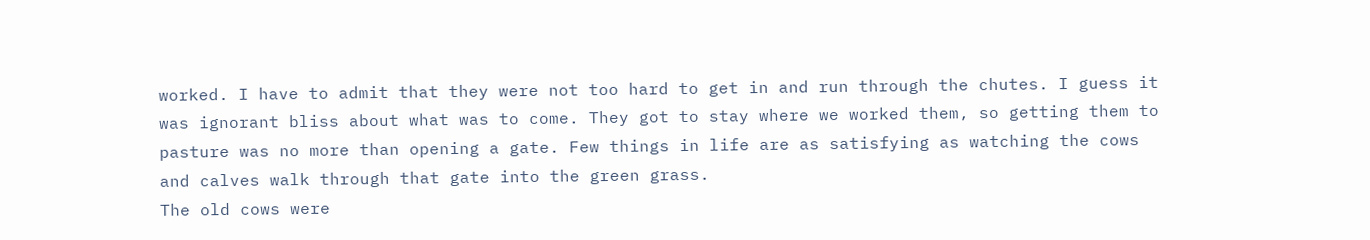worked. I have to admit that they were not too hard to get in and run through the chutes. I guess it was ignorant bliss about what was to come. They got to stay where we worked them, so getting them to pasture was no more than opening a gate. Few things in life are as satisfying as watching the cows and calves walk through that gate into the green grass.
The old cows were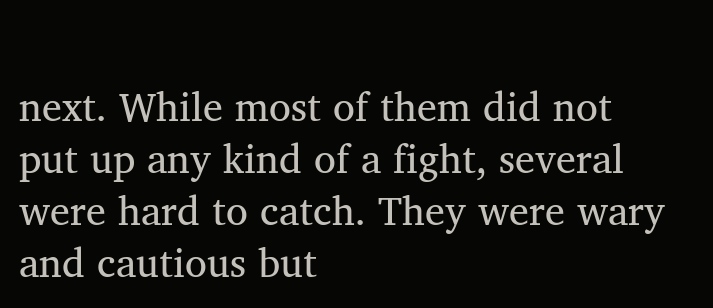next. While most of them did not put up any kind of a fight, several were hard to catch. They were wary and cautious but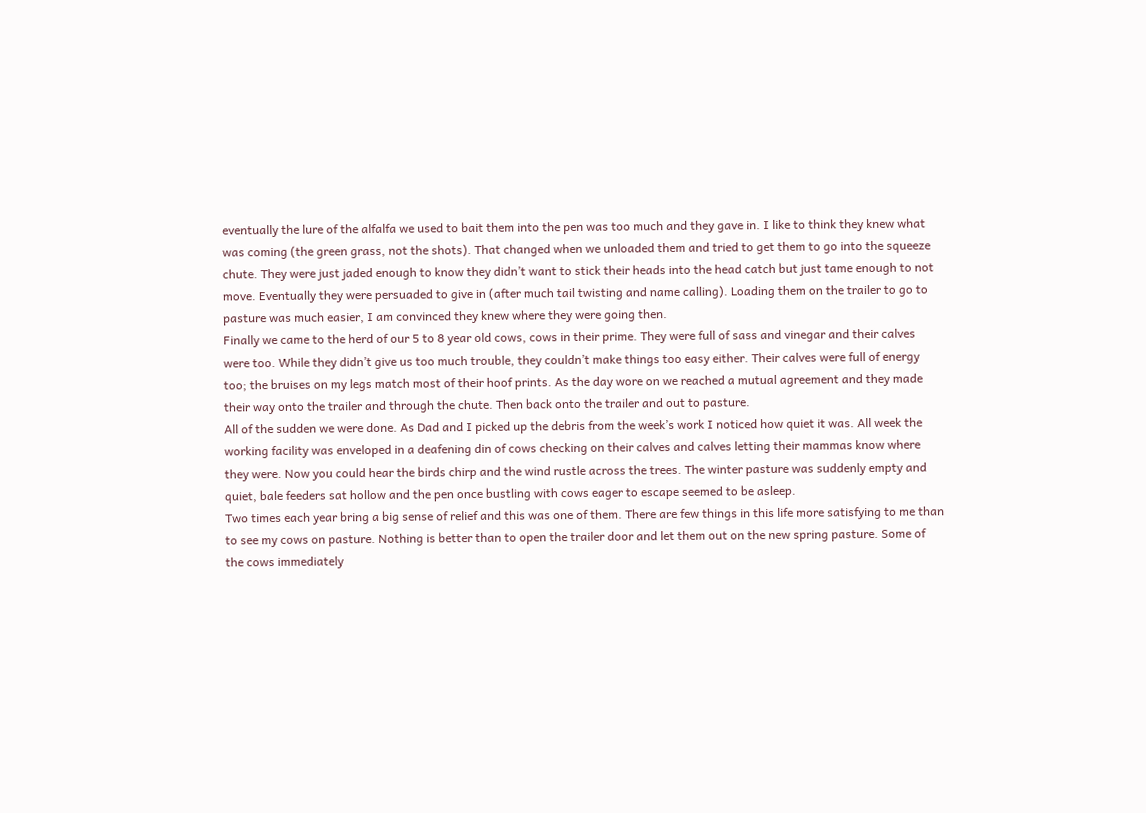eventually the lure of the alfalfa we used to bait them into the pen was too much and they gave in. I like to think they knew what was coming (the green grass, not the shots). That changed when we unloaded them and tried to get them to go into the squeeze chute. They were just jaded enough to know they didn’t want to stick their heads into the head catch but just tame enough to not move. Eventually they were persuaded to give in (after much tail twisting and name calling). Loading them on the trailer to go to pasture was much easier, I am convinced they knew where they were going then.
Finally we came to the herd of our 5 to 8 year old cows, cows in their prime. They were full of sass and vinegar and their calves were too. While they didn’t give us too much trouble, they couldn’t make things too easy either. Their calves were full of energy too; the bruises on my legs match most of their hoof prints. As the day wore on we reached a mutual agreement and they made their way onto the trailer and through the chute. Then back onto the trailer and out to pasture.
All of the sudden we were done. As Dad and I picked up the debris from the week’s work I noticed how quiet it was. All week the working facility was enveloped in a deafening din of cows checking on their calves and calves letting their mammas know where they were. Now you could hear the birds chirp and the wind rustle across the trees. The winter pasture was suddenly empty and quiet, bale feeders sat hollow and the pen once bustling with cows eager to escape seemed to be asleep.
Two times each year bring a big sense of relief and this was one of them. There are few things in this life more satisfying to me than to see my cows on pasture. Nothing is better than to open the trailer door and let them out on the new spring pasture. Some of the cows immediately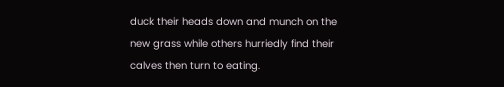duck their heads down and munch on the new grass while others hurriedly find their calves then turn to eating.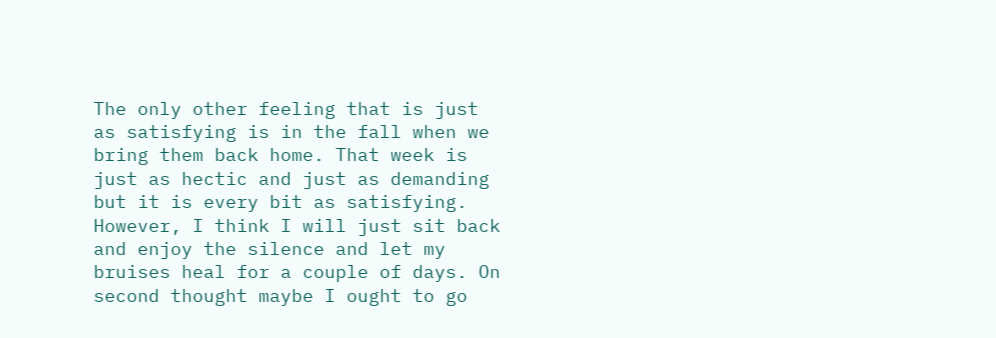The only other feeling that is just as satisfying is in the fall when we bring them back home. That week is just as hectic and just as demanding but it is every bit as satisfying. However, I think I will just sit back and enjoy the silence and let my bruises heal for a couple of days. On second thought maybe I ought to go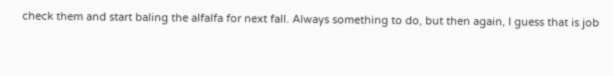check them and start baling the alfalfa for next fall. Always something to do, but then again, I guess that is job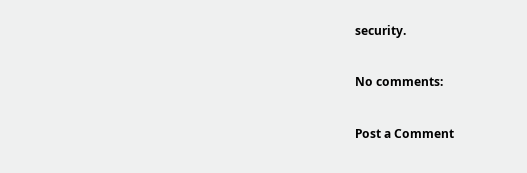security.

No comments:

Post a Comment